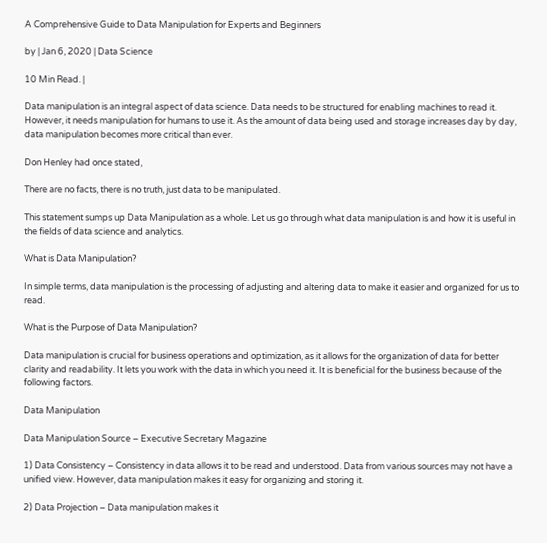A Comprehensive Guide to Data Manipulation for Experts and Beginners

by | Jan 6, 2020 | Data Science

10 Min Read. |

Data manipulation is an integral aspect of data science. Data needs to be structured for enabling machines to read it. However, it needs manipulation for humans to use it. As the amount of data being used and storage increases day by day, data manipulation becomes more critical than ever.

Don Henley had once stated,

There are no facts, there is no truth, just data to be manipulated.

This statement sumps up Data Manipulation as a whole. Let us go through what data manipulation is and how it is useful in the fields of data science and analytics.

What is Data Manipulation?

In simple terms, data manipulation is the processing of adjusting and altering data to make it easier and organized for us to read.

What is the Purpose of Data Manipulation?

Data manipulation is crucial for business operations and optimization, as it allows for the organization of data for better clarity and readability. It lets you work with the data in which you need it. It is beneficial for the business because of the following factors.

Data Manipulation

Data Manipulation Source – Executive Secretary Magazine

1) Data Consistency – Consistency in data allows it to be read and understood. Data from various sources may not have a unified view. However, data manipulation makes it easy for organizing and storing it.

2) Data Projection – Data manipulation makes it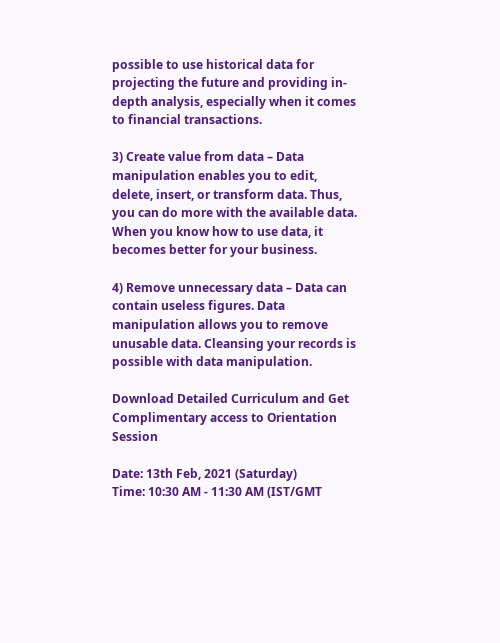possible to use historical data for projecting the future and providing in-depth analysis, especially when it comes to financial transactions.

3) Create value from data – Data manipulation enables you to edit, delete, insert, or transform data. Thus, you can do more with the available data. When you know how to use data, it becomes better for your business.

4) Remove unnecessary data – Data can contain useless figures. Data manipulation allows you to remove unusable data. Cleansing your records is possible with data manipulation.

Download Detailed Curriculum and Get Complimentary access to Orientation Session

Date: 13th Feb, 2021 (Saturday)
Time: 10:30 AM - 11:30 AM (IST/GMT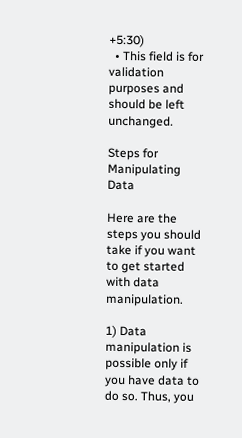+5:30)
  • This field is for validation purposes and should be left unchanged.

Steps for Manipulating Data

Here are the steps you should take if you want to get started with data manipulation.

1) Data manipulation is possible only if you have data to do so. Thus, you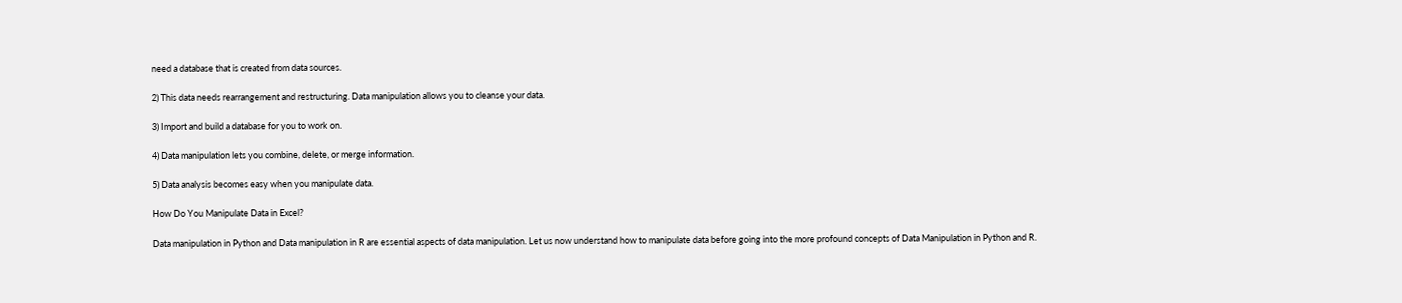need a database that is created from data sources.

2) This data needs rearrangement and restructuring. Data manipulation allows you to cleanse your data.

3) Import and build a database for you to work on.

4) Data manipulation lets you combine, delete, or merge information.

5) Data analysis becomes easy when you manipulate data.

How Do You Manipulate Data in Excel?

Data manipulation in Python and Data manipulation in R are essential aspects of data manipulation. Let us now understand how to manipulate data before going into the more profound concepts of Data Manipulation in Python and R.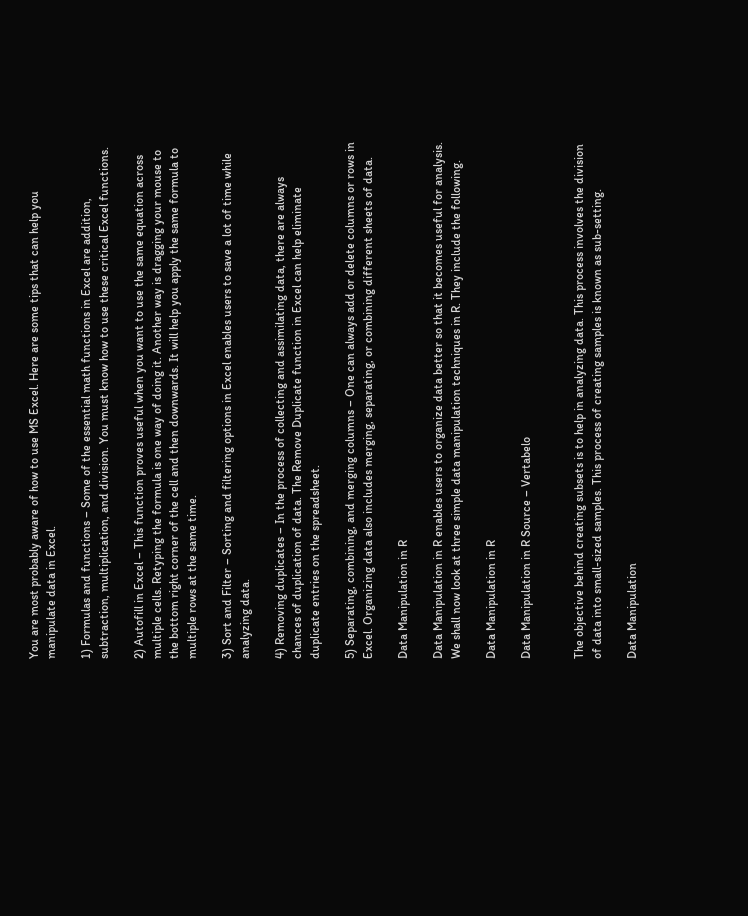You are most probably aware of how to use MS Excel. Here are some tips that can help you manipulate data in Excel.

1) Formulas and functions – Some of the essential math functions in Excel are addition, subtraction, multiplication, and division. You must know how to use these critical Excel functions.

2) Autofill in Excel – This function proves useful when you want to use the same equation across multiple cells. Retyping the formula is one way of doing it. Another way is dragging your mouse to the bottom right corner of the cell and then downwards. It will help you apply the same formula to multiple rows at the same time.

3) Sort and Filter – Sorting and filtering options in Excel enables users to save a lot of time while analyzing data.

4) Removing duplicates – In the process of collecting and assimilating data, there are always chances of duplication of data. The Remove Duplicate function in Excel can help eliminate duplicate entries on the spreadsheet.

5) Separating, combining, and merging columns – One can always add or delete columns or rows in Excel. Organizing data also includes merging, separating, or combining different sheets of data.

Data Manipulation in R

Data Manipulation in R enables users to organize data better so that it becomes useful for analysis. We shall now look at three simple data manipulation techniques in R. They include the following.

Data Manipulation in R

Data Manipulation in R Source – Vertabelo


The objective behind creating subsets is to help in analyzing data. This process involves the division of data into small-sized samples. This process of creating samples is known as sub-setting.

Data Manipulation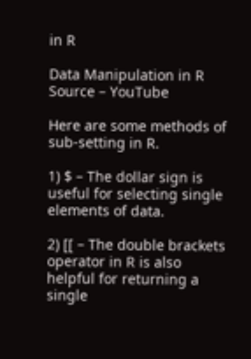in R

Data Manipulation in R Source – YouTube

Here are some methods of sub-setting in R.

1) $ – The dollar sign is useful for selecting single elements of data.

2) [[ – The double brackets operator in R is also helpful for returning a single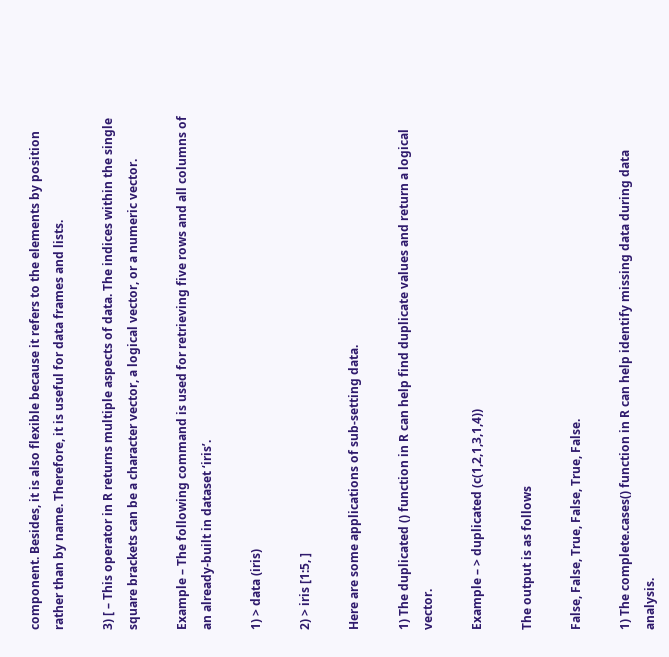component. Besides, it is also flexible because it refers to the elements by position rather than by name. Therefore, it is useful for data frames and lists.

3) [ – This operator in R returns multiple aspects of data. The indices within the single square brackets can be a character vector, a logical vector, or a numeric vector.

Example – The following command is used for retrieving five rows and all columns of an already-built in dataset ‘iris’.

1) > data (iris)

2) > iris [1:5, ]

Here are some applications of sub-setting data.

1) The duplicated () function in R can help find duplicate values and return a logical vector.

Example – > duplicated (c(1,2,1,3,1,4))

The output is as follows

False, False, True, False, True, False.

1) The complete.cases() function in R can help identify missing data during data analysis.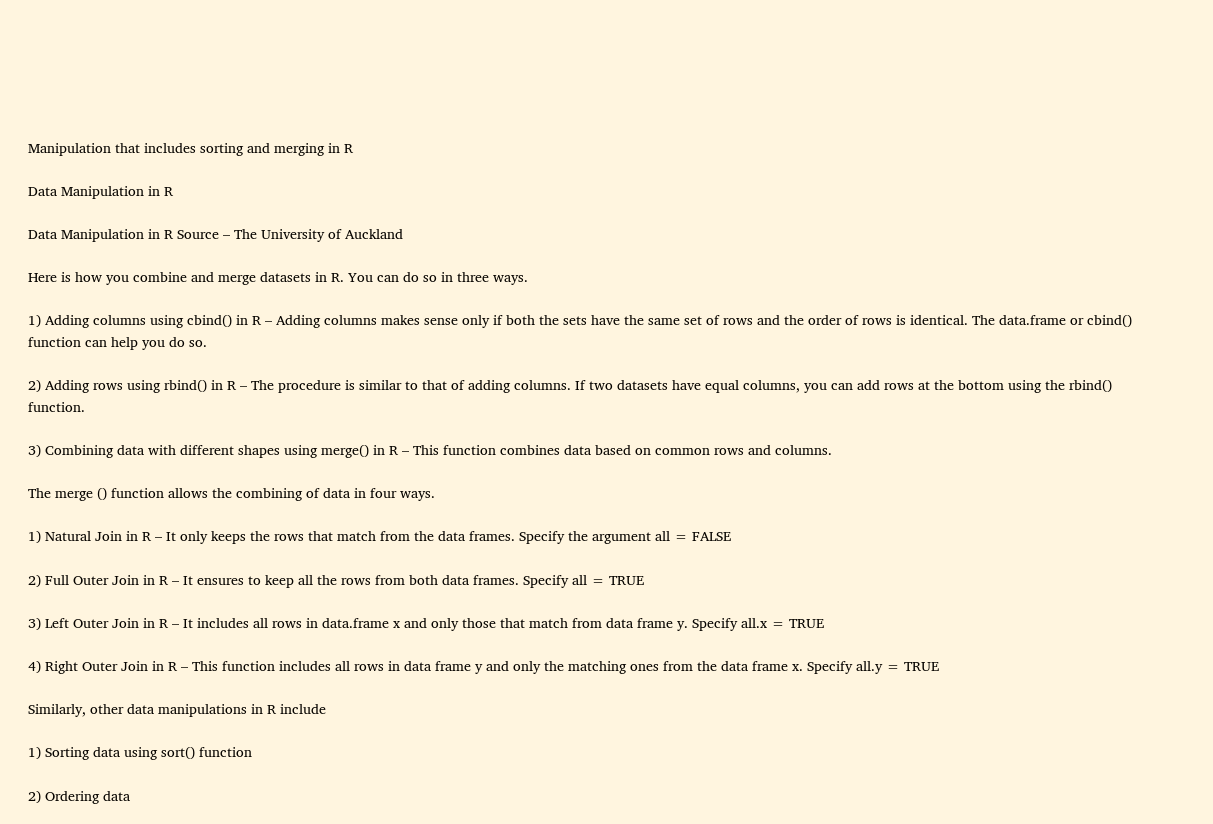Manipulation that includes sorting and merging in R

Data Manipulation in R

Data Manipulation in R Source – The University of Auckland

Here is how you combine and merge datasets in R. You can do so in three ways.

1) Adding columns using cbind() in R – Adding columns makes sense only if both the sets have the same set of rows and the order of rows is identical. The data.frame or cbind() function can help you do so.

2) Adding rows using rbind() in R – The procedure is similar to that of adding columns. If two datasets have equal columns, you can add rows at the bottom using the rbind() function.

3) Combining data with different shapes using merge() in R – This function combines data based on common rows and columns.

The merge () function allows the combining of data in four ways.

1) Natural Join in R – It only keeps the rows that match from the data frames. Specify the argument all = FALSE

2) Full Outer Join in R – It ensures to keep all the rows from both data frames. Specify all = TRUE

3) Left Outer Join in R – It includes all rows in data.frame x and only those that match from data frame y. Specify all.x = TRUE

4) Right Outer Join in R – This function includes all rows in data frame y and only the matching ones from the data frame x. Specify all.y = TRUE

Similarly, other data manipulations in R include

1) Sorting data using sort() function

2) Ordering data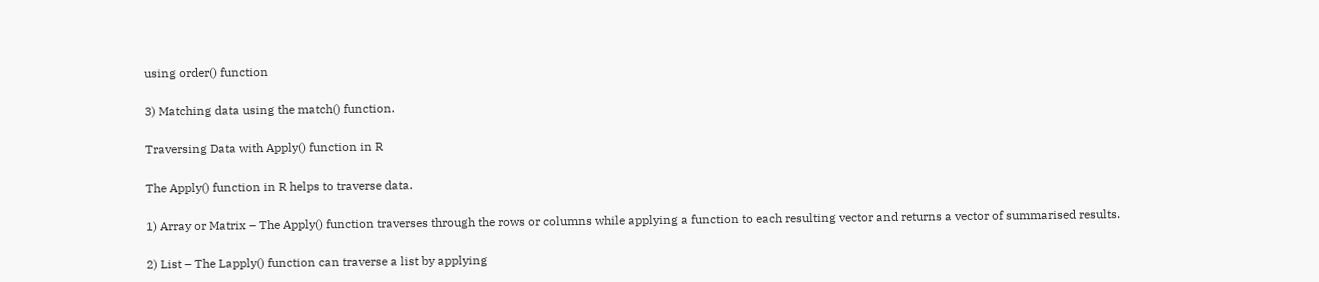using order() function

3) Matching data using the match() function.

Traversing Data with Apply() function in R

The Apply() function in R helps to traverse data.

1) Array or Matrix – The Apply() function traverses through the rows or columns while applying a function to each resulting vector and returns a vector of summarised results.

2) List – The Lapply() function can traverse a list by applying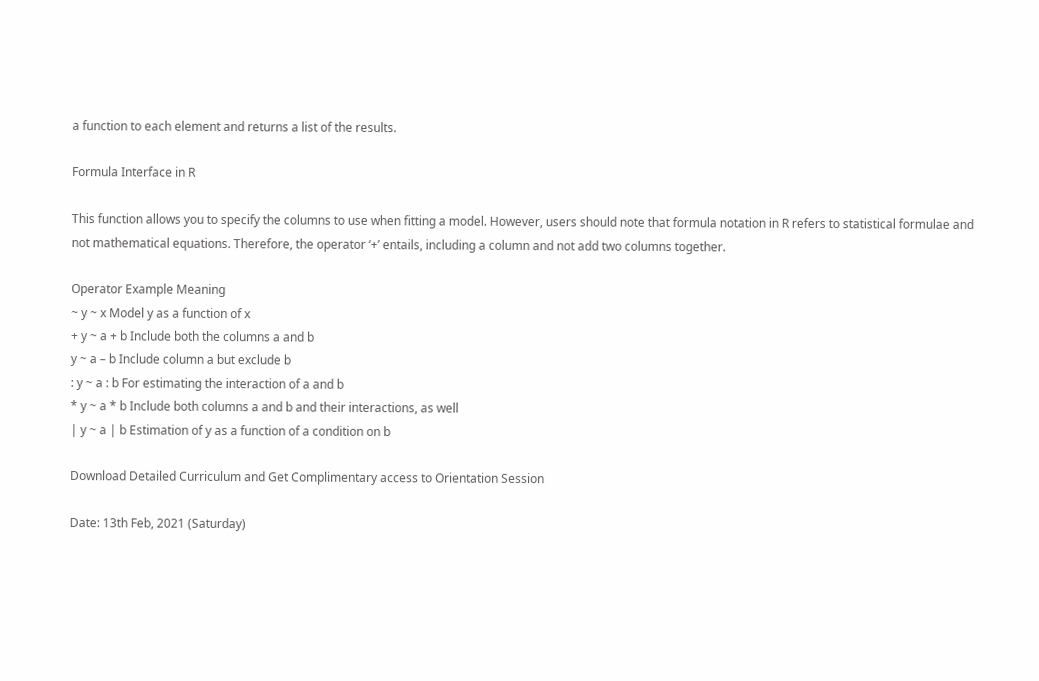a function to each element and returns a list of the results.

Formula Interface in R

This function allows you to specify the columns to use when fitting a model. However, users should note that formula notation in R refers to statistical formulae and not mathematical equations. Therefore, the operator ‘+’ entails, including a column and not add two columns together.

Operator Example Meaning
~ y ~ x Model y as a function of x
+ y ~ a + b Include both the columns a and b
y ~ a – b Include column a but exclude b
: y ~ a : b For estimating the interaction of a and b
* y ~ a * b Include both columns a and b and their interactions, as well
| y ~ a | b Estimation of y as a function of a condition on b

Download Detailed Curriculum and Get Complimentary access to Orientation Session

Date: 13th Feb, 2021 (Saturday)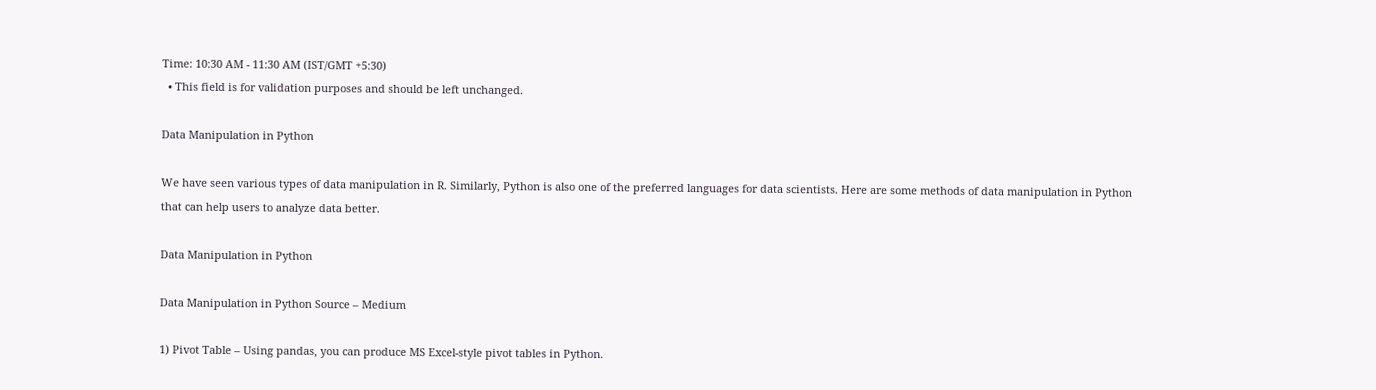Time: 10:30 AM - 11:30 AM (IST/GMT +5:30)
  • This field is for validation purposes and should be left unchanged.

Data Manipulation in Python

We have seen various types of data manipulation in R. Similarly, Python is also one of the preferred languages for data scientists. Here are some methods of data manipulation in Python that can help users to analyze data better.

Data Manipulation in Python

Data Manipulation in Python Source – Medium

1) Pivot Table – Using pandas, you can produce MS Excel-style pivot tables in Python.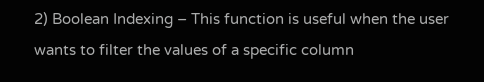2) Boolean Indexing – This function is useful when the user wants to filter the values of a specific column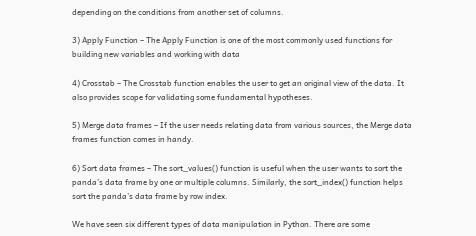depending on the conditions from another set of columns.

3) Apply Function – The Apply Function is one of the most commonly used functions for building new variables and working with data

4) Crosstab – The Crosstab function enables the user to get an original view of the data. It also provides scope for validating some fundamental hypotheses.

5) Merge data frames – If the user needs relating data from various sources, the Merge data frames function comes in handy.

6) Sort data frames – The sort_values() function is useful when the user wants to sort the panda’s data frame by one or multiple columns. Similarly, the sort_index() function helps sort the panda’s data frame by row index.

We have seen six different types of data manipulation in Python. There are some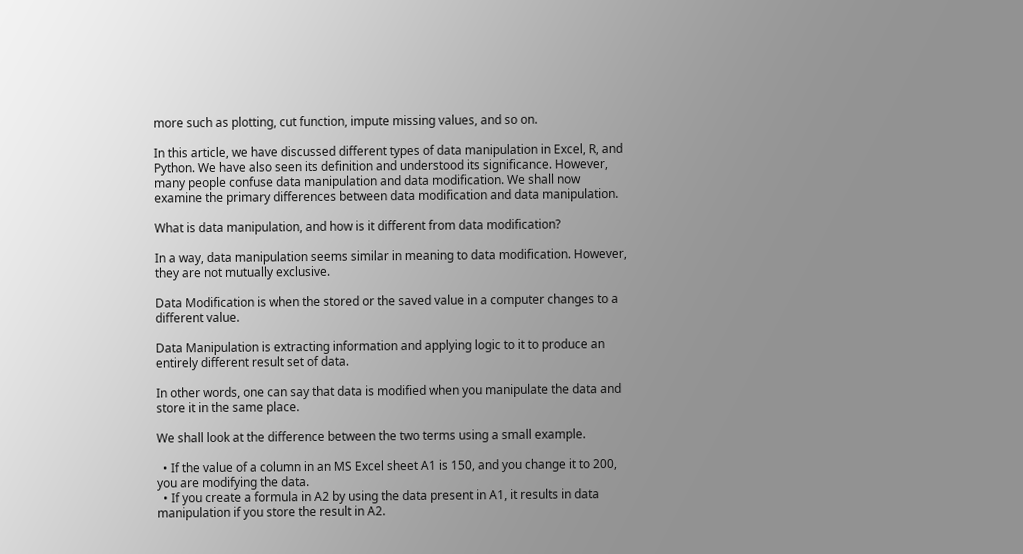more such as plotting, cut function, impute missing values, and so on.

In this article, we have discussed different types of data manipulation in Excel, R, and Python. We have also seen its definition and understood its significance. However, many people confuse data manipulation and data modification. We shall now examine the primary differences between data modification and data manipulation.

What is data manipulation, and how is it different from data modification?

In a way, data manipulation seems similar in meaning to data modification. However, they are not mutually exclusive.

Data Modification is when the stored or the saved value in a computer changes to a different value.

Data Manipulation is extracting information and applying logic to it to produce an entirely different result set of data.

In other words, one can say that data is modified when you manipulate the data and store it in the same place.

We shall look at the difference between the two terms using a small example.

  • If the value of a column in an MS Excel sheet A1 is 150, and you change it to 200, you are modifying the data.
  • If you create a formula in A2 by using the data present in A1, it results in data manipulation if you store the result in A2.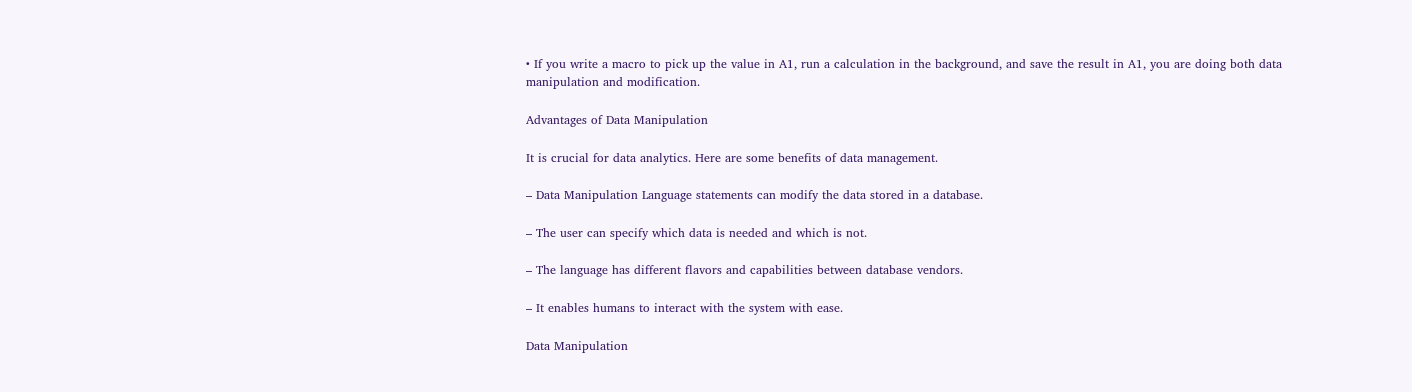• If you write a macro to pick up the value in A1, run a calculation in the background, and save the result in A1, you are doing both data manipulation and modification.

Advantages of Data Manipulation

It is crucial for data analytics. Here are some benefits of data management.

– Data Manipulation Language statements can modify the data stored in a database.

– The user can specify which data is needed and which is not.

– The language has different flavors and capabilities between database vendors.

– It enables humans to interact with the system with ease.

Data Manipulation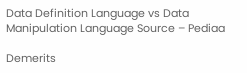Data Definition Language vs Data Manipulation Language Source – Pediaa

Demerits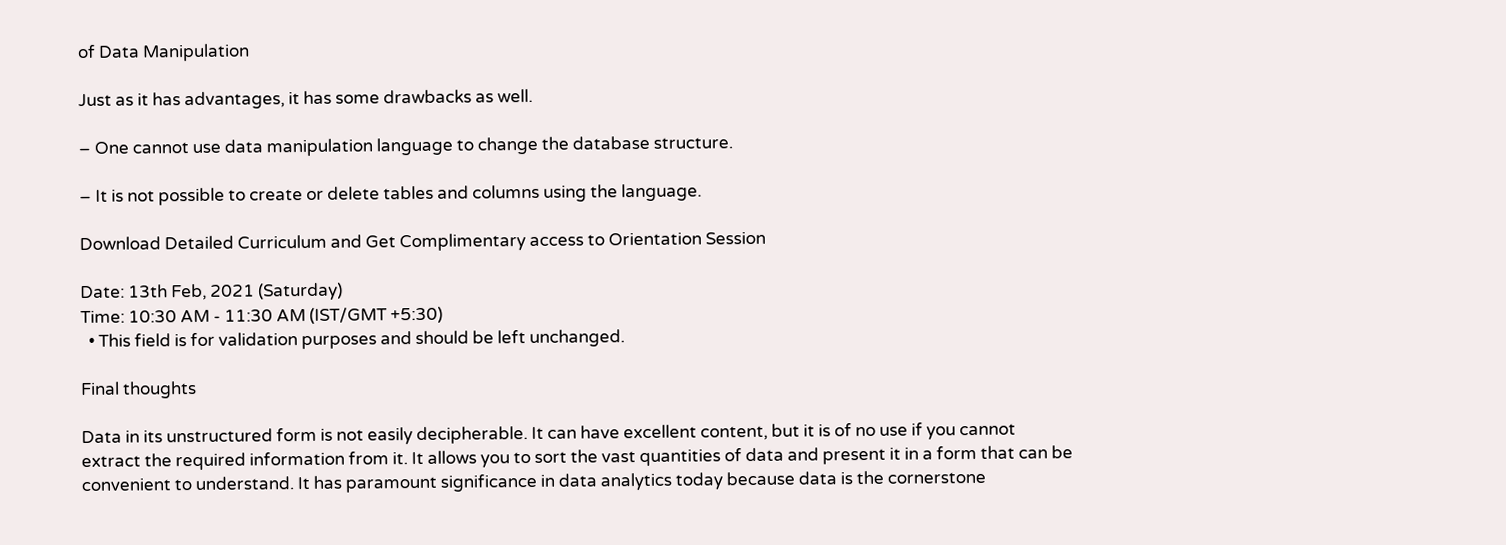of Data Manipulation

Just as it has advantages, it has some drawbacks as well.

– One cannot use data manipulation language to change the database structure.

– It is not possible to create or delete tables and columns using the language.

Download Detailed Curriculum and Get Complimentary access to Orientation Session

Date: 13th Feb, 2021 (Saturday)
Time: 10:30 AM - 11:30 AM (IST/GMT +5:30)
  • This field is for validation purposes and should be left unchanged.

Final thoughts

Data in its unstructured form is not easily decipherable. It can have excellent content, but it is of no use if you cannot extract the required information from it. It allows you to sort the vast quantities of data and present it in a form that can be convenient to understand. It has paramount significance in data analytics today because data is the cornerstone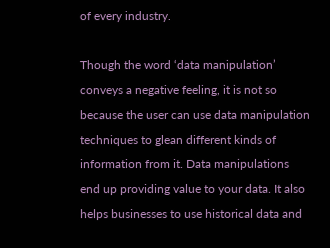of every industry.

Though the word ‘data manipulation’ conveys a negative feeling, it is not so because the user can use data manipulation techniques to glean different kinds of information from it. Data manipulations end up providing value to your data. It also helps businesses to use historical data and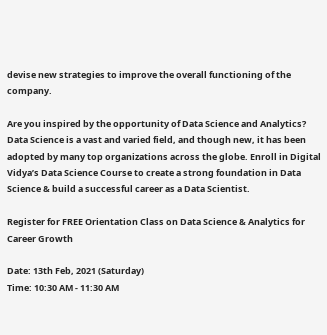devise new strategies to improve the overall functioning of the company.

Are you inspired by the opportunity of Data Science and Analytics? Data Science is a vast and varied field, and though new, it has been adopted by many top organizations across the globe. Enroll in Digital Vidya’s Data Science Course to create a strong foundation in Data Science & build a successful career as a Data Scientist.

Register for FREE Orientation Class on Data Science & Analytics for Career Growth

Date: 13th Feb, 2021 (Saturday)
Time: 10:30 AM - 11:30 AM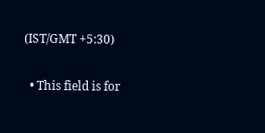(IST/GMT +5:30)

  • This field is for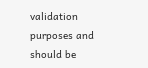validation purposes and should be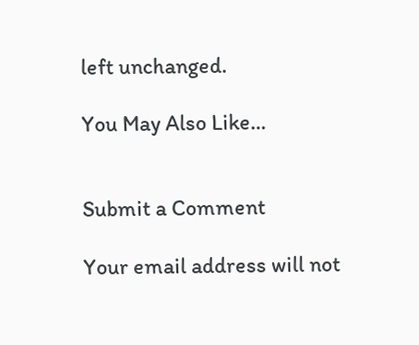left unchanged.

You May Also Like…


Submit a Comment

Your email address will not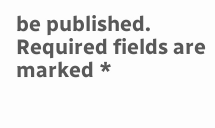be published. Required fields are marked *